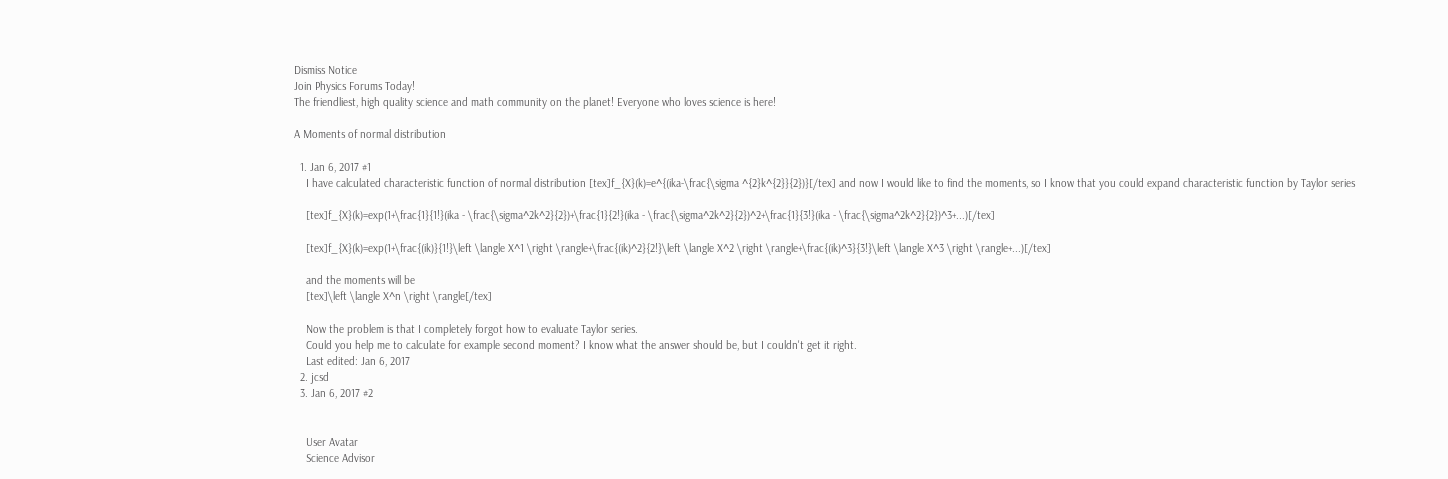Dismiss Notice
Join Physics Forums Today!
The friendliest, high quality science and math community on the planet! Everyone who loves science is here!

A Moments of normal distribution

  1. Jan 6, 2017 #1
    I have calculated characteristic function of normal distribution [tex]f_{X}(k)=e^{(ika-\frac{\sigma ^{2}k^{2}}{2})}[/tex] and now I would like to find the moments, so I know that you could expand characteristic function by Taylor series

    [tex]f_{X}(k)=exp(1+\frac{1}{1!}(ika - \frac{\sigma^2k^2}{2})+\frac{1}{2!}(ika - \frac{\sigma^2k^2}{2})^2+\frac{1}{3!}(ika - \frac{\sigma^2k^2}{2})^3+...)[/tex]

    [tex]f_{X}(k)=exp(1+\frac{(ik)}{1!}\left \langle X^1 \right \rangle+\frac{(ik)^2}{2!}\left \langle X^2 \right \rangle+\frac{(ik)^3}{3!}\left \langle X^3 \right \rangle+...)[/tex]

    and the moments will be
    [tex]\left \langle X^n \right \rangle[/tex]

    Now the problem is that I completely forgot how to evaluate Taylor series.
    Could you help me to calculate for example second moment? I know what the answer should be, but I couldn't get it right.
    Last edited: Jan 6, 2017
  2. jcsd
  3. Jan 6, 2017 #2


    User Avatar
    Science Advisor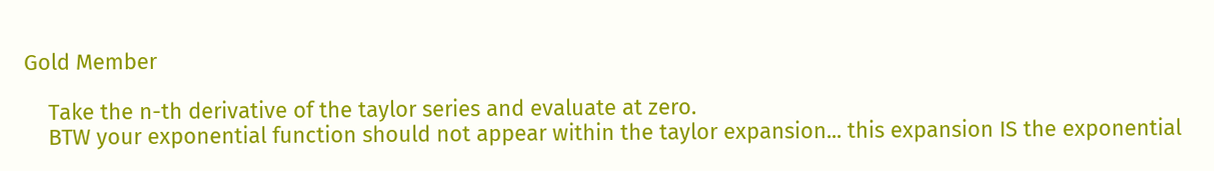Gold Member

    Take the n-th derivative of the taylor series and evaluate at zero.
    BTW your exponential function should not appear within the taylor expansion... this expansion IS the exponential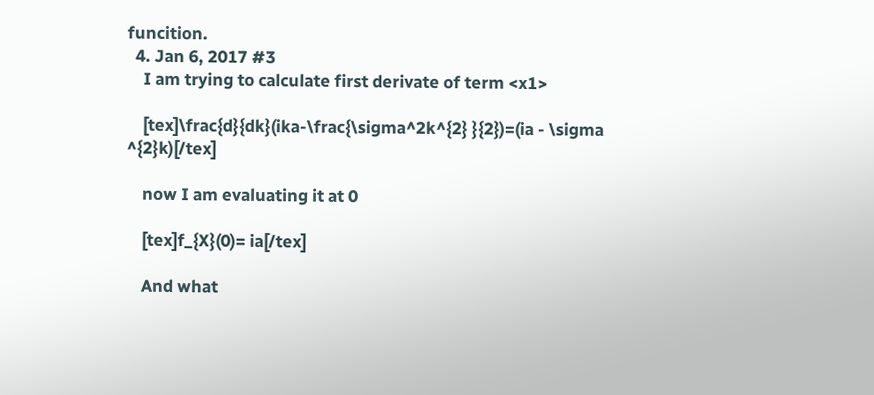funcition.
  4. Jan 6, 2017 #3
    I am trying to calculate first derivate of term <x1>

    [tex]\frac{d}{dk}(ika-\frac{\sigma^2k^{2} }{2})=(ia - \sigma ^{2}k)[/tex]

    now I am evaluating it at 0

    [tex]f_{X}(0)= ia[/tex]

    And what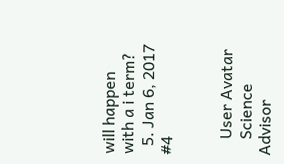will happen with a i term?
  5. Jan 6, 2017 #4


    User Avatar
    Science Advisor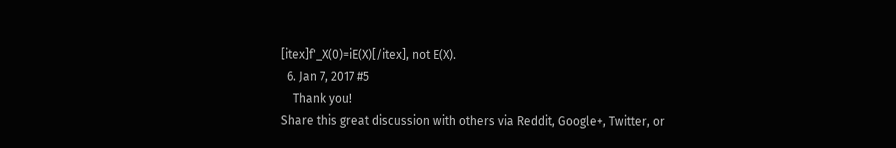[itex]f'_X(0)=iE(X)[/itex], not E(X).
  6. Jan 7, 2017 #5
    Thank you!
Share this great discussion with others via Reddit, Google+, Twitter, or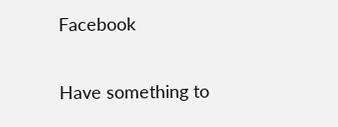Facebook

Have something to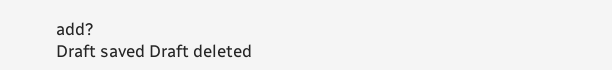add?
Draft saved Draft deleted